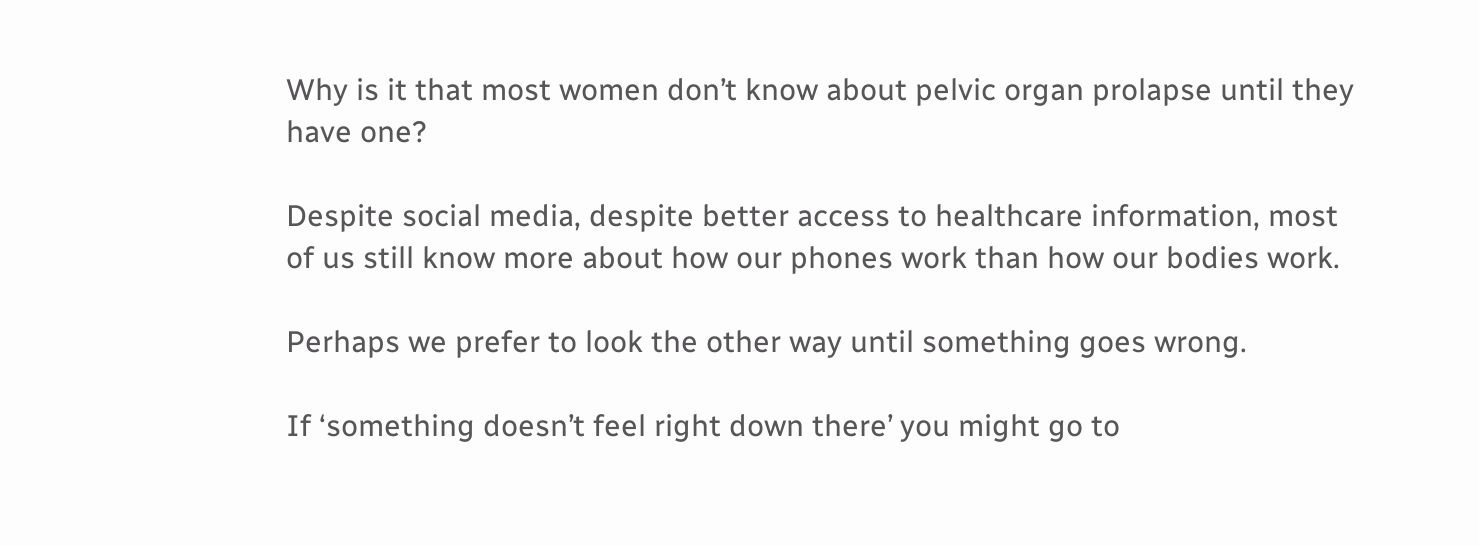Why is it that most women don’t know about pelvic organ prolapse until they have one?

Despite social media, despite better access to healthcare information, most of us still know more about how our phones work than how our bodies work.

Perhaps we prefer to look the other way until something goes wrong.

If ‘something doesn’t feel right down there’ you might go to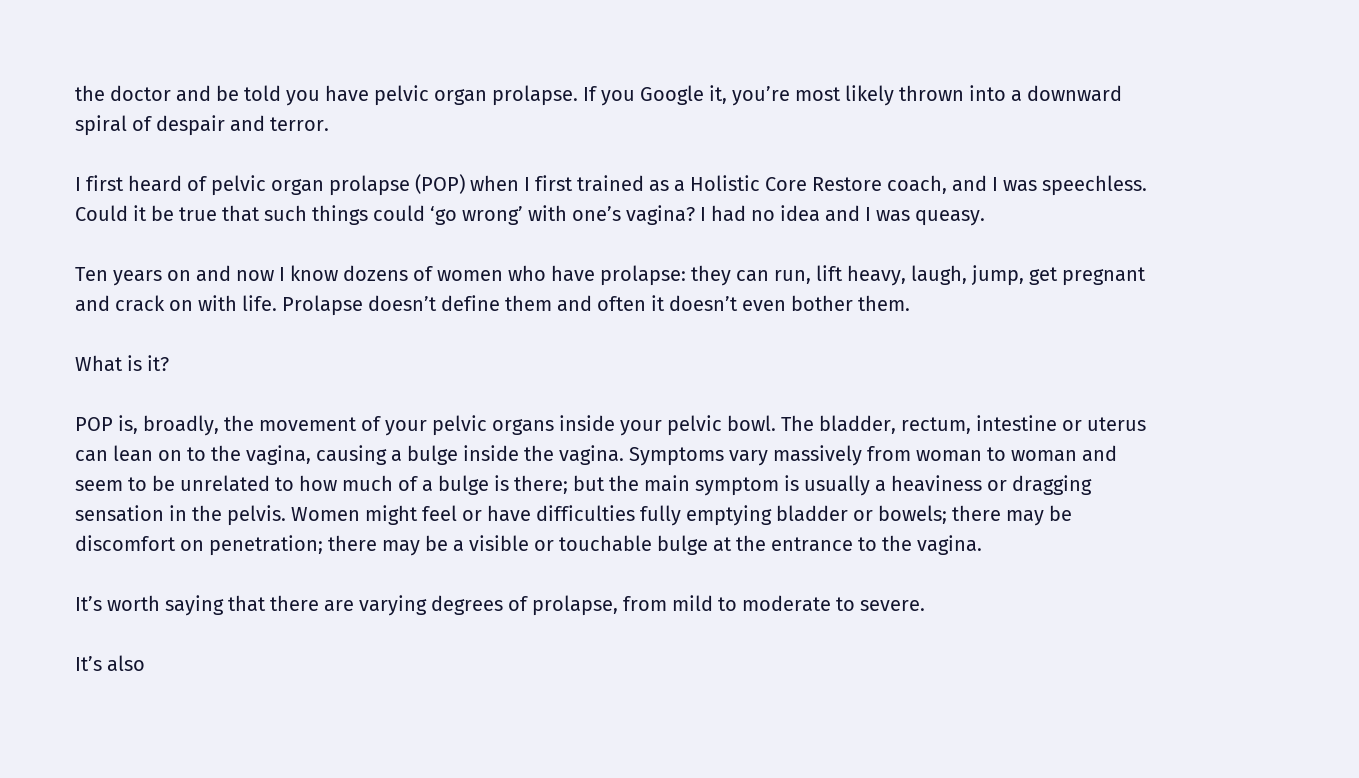the doctor and be told you have pelvic organ prolapse. If you Google it, you’re most likely thrown into a downward spiral of despair and terror.

I first heard of pelvic organ prolapse (POP) when I first trained as a Holistic Core Restore coach, and I was speechless. Could it be true that such things could ‘go wrong’ with one’s vagina? I had no idea and I was queasy.

Ten years on and now I know dozens of women who have prolapse: they can run, lift heavy, laugh, jump, get pregnant and crack on with life. Prolapse doesn’t define them and often it doesn’t even bother them.

What is it?

POP is, broadly, the movement of your pelvic organs inside your pelvic bowl. The bladder, rectum, intestine or uterus can lean on to the vagina, causing a bulge inside the vagina. Symptoms vary massively from woman to woman and seem to be unrelated to how much of a bulge is there; but the main symptom is usually a heaviness or dragging sensation in the pelvis. Women might feel or have difficulties fully emptying bladder or bowels; there may be discomfort on penetration; there may be a visible or touchable bulge at the entrance to the vagina.

It’s worth saying that there are varying degrees of prolapse, from mild to moderate to severe.

It’s also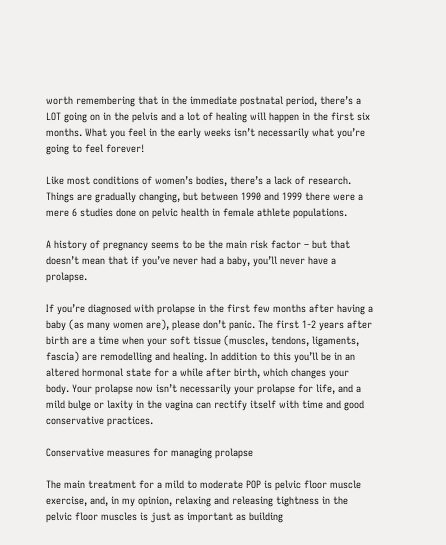worth remembering that in the immediate postnatal period, there’s a LOT going on in the pelvis and a lot of healing will happen in the first six months. What you feel in the early weeks isn’t necessarily what you’re going to feel forever!

Like most conditions of women’s bodies, there’s a lack of research. Things are gradually changing, but between 1990 and 1999 there were a mere 6 studies done on pelvic health in female athlete populations.

A history of pregnancy seems to be the main risk factor – but that doesn’t mean that if you’ve never had a baby, you’ll never have a prolapse.

If you’re diagnosed with prolapse in the first few months after having a baby (as many women are), please don’t panic. The first 1-2 years after birth are a time when your soft tissue (muscles, tendons, ligaments, fascia) are remodelling and healing. In addition to this you’ll be in an altered hormonal state for a while after birth, which changes your body. Your prolapse now isn’t necessarily your prolapse for life, and a mild bulge or laxity in the vagina can rectify itself with time and good conservative practices.

Conservative measures for managing prolapse

The main treatment for a mild to moderate POP is pelvic floor muscle exercise, and, in my opinion, relaxing and releasing tightness in the pelvic floor muscles is just as important as building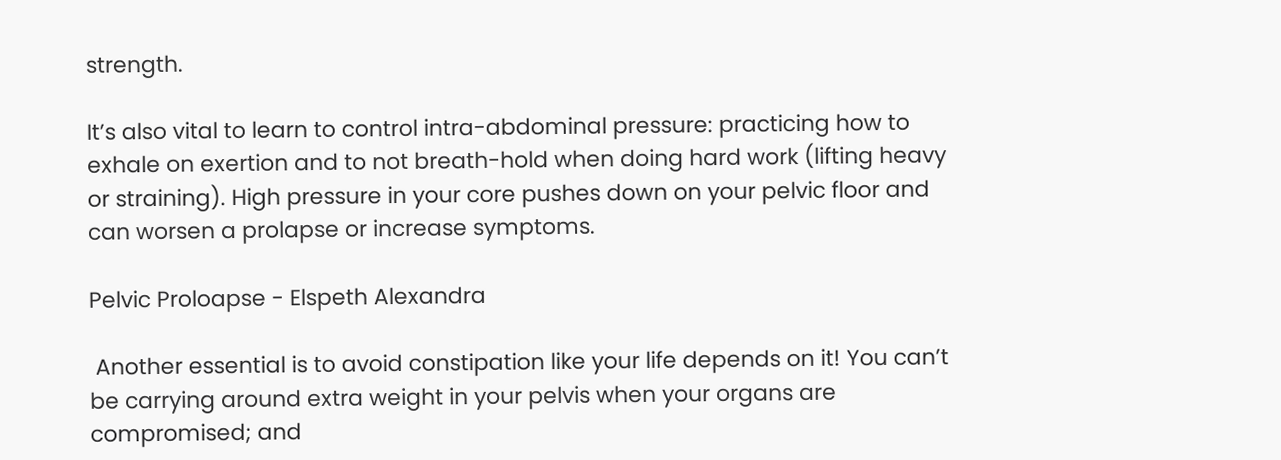strength.

It’s also vital to learn to control intra-abdominal pressure: practicing how to exhale on exertion and to not breath-hold when doing hard work (lifting heavy or straining). High pressure in your core pushes down on your pelvic floor and can worsen a prolapse or increase symptoms.

Pelvic Proloapse - Elspeth Alexandra

 Another essential is to avoid constipation like your life depends on it! You can’t be carrying around extra weight in your pelvis when your organs are compromised; and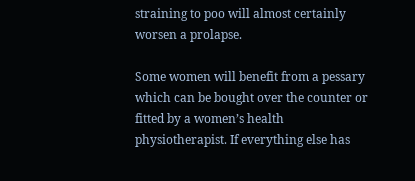straining to poo will almost certainly worsen a prolapse.

Some women will benefit from a pessary which can be bought over the counter or fitted by a women’s health physiotherapist. If everything else has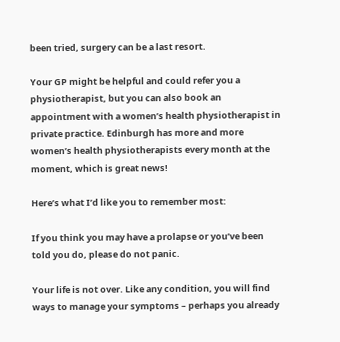been tried, surgery can be a last resort.

Your GP might be helpful and could refer you a physiotherapist, but you can also book an appointment with a women’s health physiotherapist in private practice. Edinburgh has more and more women’s health physiotherapists every month at the moment, which is great news!

Here’s what I’d like you to remember most:

If you think you may have a prolapse or you’ve been told you do, please do not panic.

Your life is not over. Like any condition, you will find ways to manage your symptoms – perhaps you already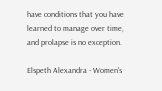have conditions that you have learned to manage over time, and prolapse is no exception.

Elspeth Alexandra - Women's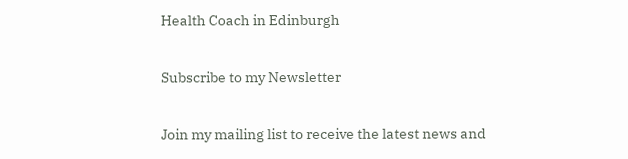Health Coach in Edinburgh

Subscribe to my Newsletter

Join my mailing list to receive the latest news and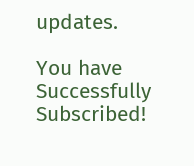updates.

You have Successfully Subscribed!